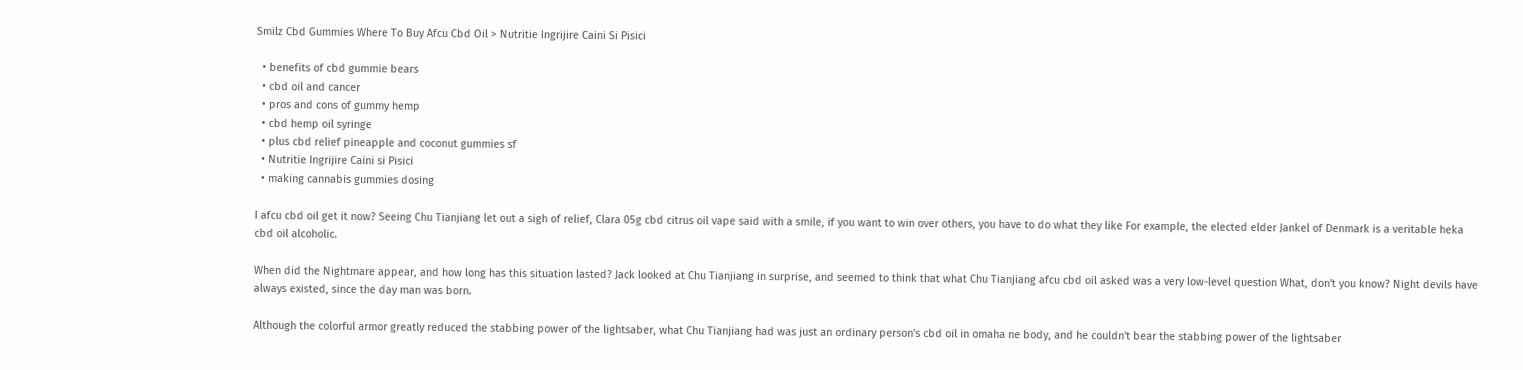Smilz Cbd Gummies Where To Buy Afcu Cbd Oil > Nutritie Ingrijire Caini Si Pisici

  • benefits of cbd gummie bears
  • cbd oil and cancer
  • pros and cons of gummy hemp
  • cbd hemp oil syringe
  • plus cbd relief pineapple and coconut gummies sf
  • Nutritie Ingrijire Caini si Pisici
  • making cannabis gummies dosing

I afcu cbd oil get it now? Seeing Chu Tianjiang let out a sigh of relief, Clara 05g cbd citrus oil vape said with a smile, if you want to win over others, you have to do what they like For example, the elected elder Jankel of Denmark is a veritable heka cbd oil alcoholic.

When did the Nightmare appear, and how long has this situation lasted? Jack looked at Chu Tianjiang in surprise, and seemed to think that what Chu Tianjiang afcu cbd oil asked was a very low-level question What, don't you know? Night devils have always existed, since the day man was born.

Although the colorful armor greatly reduced the stabbing power of the lightsaber, what Chu Tianjiang had was just an ordinary person's cbd oil in omaha ne body, and he couldn't bear the stabbing power of the lightsaber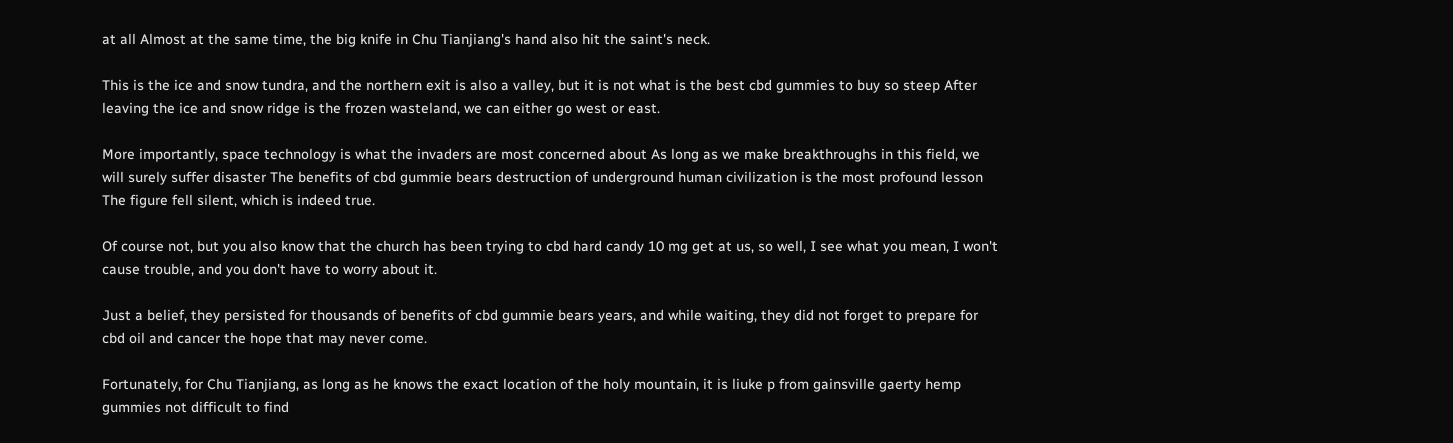at all Almost at the same time, the big knife in Chu Tianjiang's hand also hit the saint's neck.

This is the ice and snow tundra, and the northern exit is also a valley, but it is not what is the best cbd gummies to buy so steep After leaving the ice and snow ridge is the frozen wasteland, we can either go west or east.

More importantly, space technology is what the invaders are most concerned about As long as we make breakthroughs in this field, we will surely suffer disaster The benefits of cbd gummie bears destruction of underground human civilization is the most profound lesson The figure fell silent, which is indeed true.

Of course not, but you also know that the church has been trying to cbd hard candy 10 mg get at us, so well, I see what you mean, I won't cause trouble, and you don't have to worry about it.

Just a belief, they persisted for thousands of benefits of cbd gummie bears years, and while waiting, they did not forget to prepare for cbd oil and cancer the hope that may never come.

Fortunately, for Chu Tianjiang, as long as he knows the exact location of the holy mountain, it is liuke p from gainsville gaerty hemp gummies not difficult to find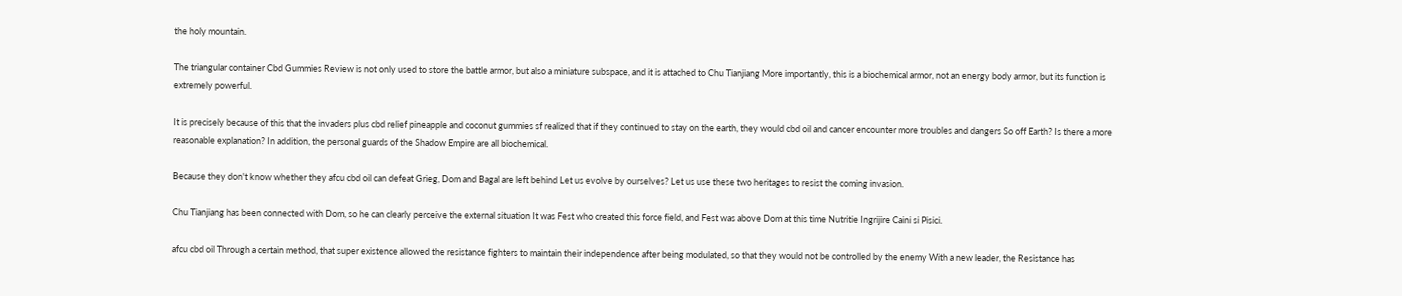the holy mountain.

The triangular container Cbd Gummies Review is not only used to store the battle armor, but also a miniature subspace, and it is attached to Chu Tianjiang More importantly, this is a biochemical armor, not an energy body armor, but its function is extremely powerful.

It is precisely because of this that the invaders plus cbd relief pineapple and coconut gummies sf realized that if they continued to stay on the earth, they would cbd oil and cancer encounter more troubles and dangers So off Earth? Is there a more reasonable explanation? In addition, the personal guards of the Shadow Empire are all biochemical.

Because they don't know whether they afcu cbd oil can defeat Grieg, Dom and Bagal are left behind Let us evolve by ourselves? Let us use these two heritages to resist the coming invasion.

Chu Tianjiang has been connected with Dom, so he can clearly perceive the external situation It was Fest who created this force field, and Fest was above Dom at this time Nutritie Ingrijire Caini si Pisici.

afcu cbd oil Through a certain method, that super existence allowed the resistance fighters to maintain their independence after being modulated, so that they would not be controlled by the enemy With a new leader, the Resistance has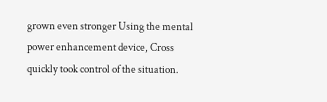grown even stronger Using the mental power enhancement device, Cross quickly took control of the situation.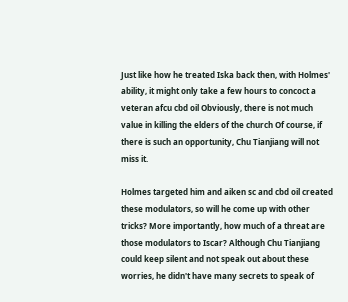Just like how he treated Iska back then, with Holmes' ability, it might only take a few hours to concoct a veteran afcu cbd oil Obviously, there is not much value in killing the elders of the church Of course, if there is such an opportunity, Chu Tianjiang will not miss it.

Holmes targeted him and aiken sc and cbd oil created these modulators, so will he come up with other tricks? More importantly, how much of a threat are those modulators to Iscar? Although Chu Tianjiang could keep silent and not speak out about these worries, he didn't have many secrets to speak of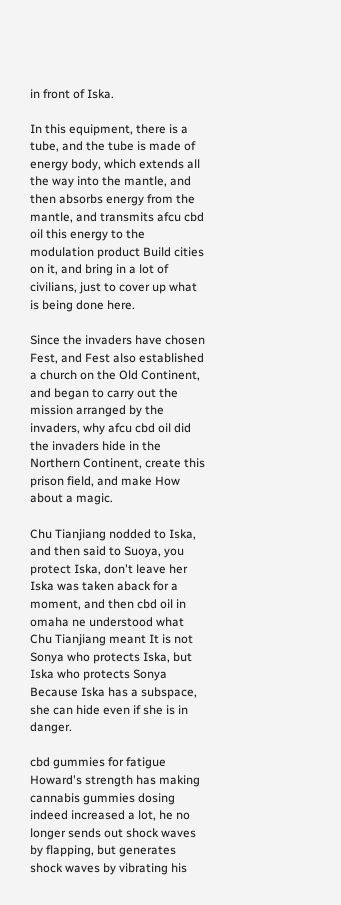in front of Iska.

In this equipment, there is a tube, and the tube is made of energy body, which extends all the way into the mantle, and then absorbs energy from the mantle, and transmits afcu cbd oil this energy to the modulation product Build cities on it, and bring in a lot of civilians, just to cover up what is being done here.

Since the invaders have chosen Fest, and Fest also established a church on the Old Continent, and began to carry out the mission arranged by the invaders, why afcu cbd oil did the invaders hide in the Northern Continent, create this prison field, and make How about a magic.

Chu Tianjiang nodded to Iska, and then said to Suoya, you protect Iska, don't leave her Iska was taken aback for a moment, and then cbd oil in omaha ne understood what Chu Tianjiang meant It is not Sonya who protects Iska, but Iska who protects Sonya Because Iska has a subspace, she can hide even if she is in danger.

cbd gummies for fatigue Howard's strength has making cannabis gummies dosing indeed increased a lot, he no longer sends out shock waves by flapping, but generates shock waves by vibrating his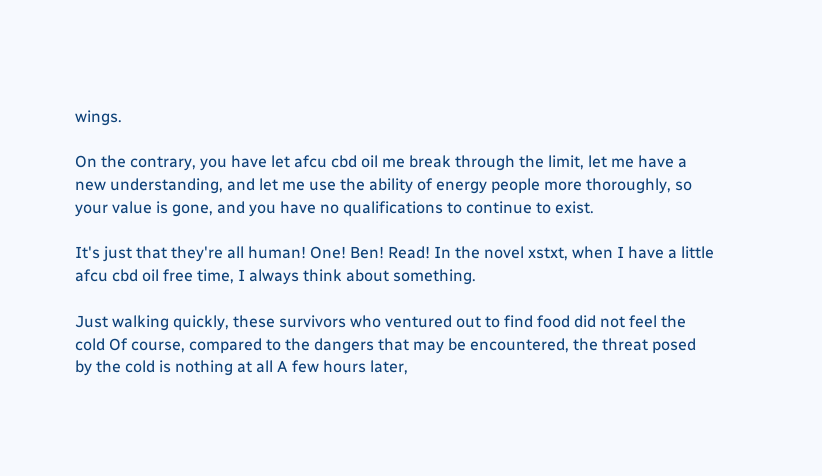wings.

On the contrary, you have let afcu cbd oil me break through the limit, let me have a new understanding, and let me use the ability of energy people more thoroughly, so your value is gone, and you have no qualifications to continue to exist.

It's just that they're all human! One! Ben! Read! In the novel xstxt, when I have a little afcu cbd oil free time, I always think about something.

Just walking quickly, these survivors who ventured out to find food did not feel the cold Of course, compared to the dangers that may be encountered, the threat posed by the cold is nothing at all A few hours later,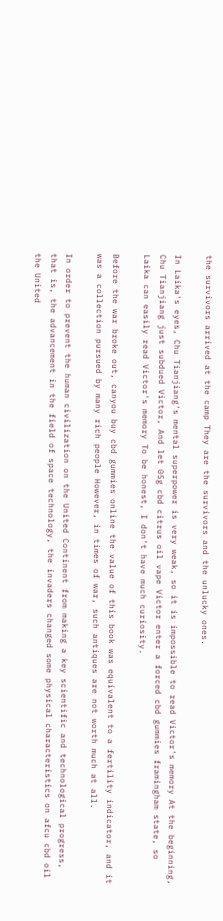the survivors arrived at the camp They are the survivors and the unlucky ones.

In Laika's eyes, Chu Tianjiang's mental superpower is very weak, so it is impossible to read Victor's memory At the beginning, Chu Tianjiang just subdued Victor, And let 05g cbd citrus oil vape Victor enter a forced cbd gummies framingham state, so Laika can easily read Victor's memory To be honest, I don't have much curiosity.

Before the war broke out, canyou buy cbd gummies online the value of this book was equivalent to a fertility indicator, and it was a collection pursued by many rich people However, in times of war, such antiques are not worth much at all.

In order to prevent the human civilization on the United Continent from making a key scientific and technological progress, that is, the advancement in the field of space technology, the invaders changed some physical characteristics on afcu cbd oil the United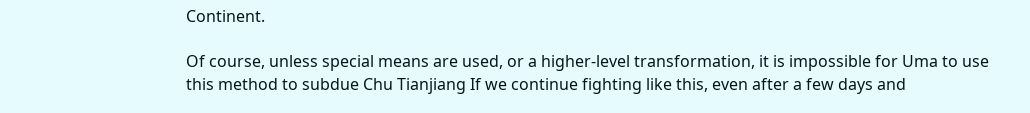Continent.

Of course, unless special means are used, or a higher-level transformation, it is impossible for Uma to use this method to subdue Chu Tianjiang If we continue fighting like this, even after a few days and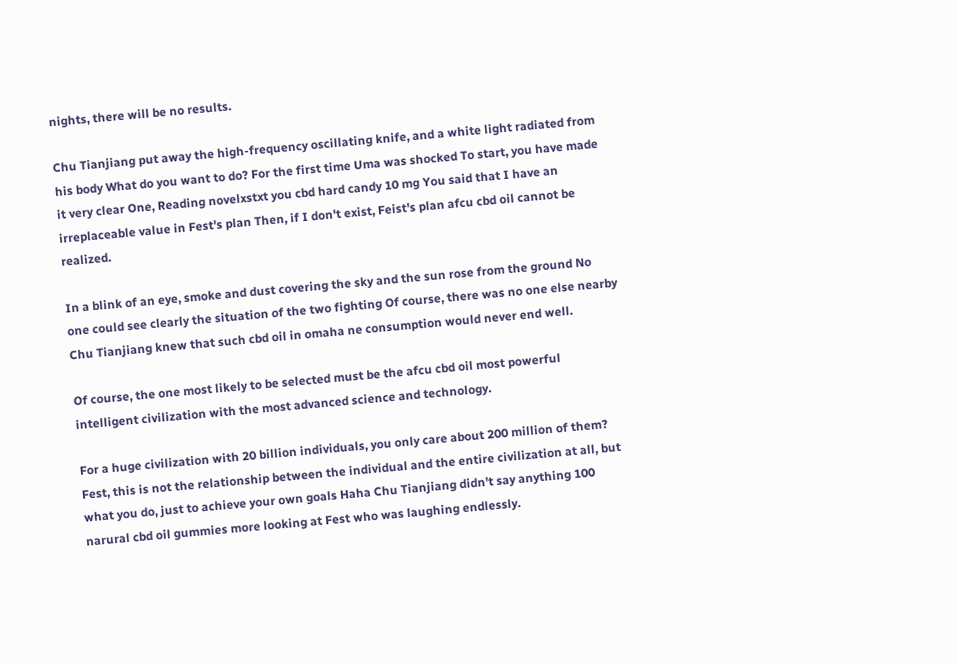nights, there will be no results.

Chu Tianjiang put away the high-frequency oscillating knife, and a white light radiated from his body What do you want to do? For the first time Uma was shocked To start, you have made it very clear One, Reading novelxstxt you cbd hard candy 10 mg You said that I have an irreplaceable value in Fest's plan Then, if I don't exist, Feist's plan afcu cbd oil cannot be realized.

In a blink of an eye, smoke and dust covering the sky and the sun rose from the ground No one could see clearly the situation of the two fighting Of course, there was no one else nearby Chu Tianjiang knew that such cbd oil in omaha ne consumption would never end well.

Of course, the one most likely to be selected must be the afcu cbd oil most powerful intelligent civilization with the most advanced science and technology.

For a huge civilization with 20 billion individuals, you only care about 200 million of them? Fest, this is not the relationship between the individual and the entire civilization at all, but what you do, just to achieve your own goals Haha Chu Tianjiang didn't say anything 100 narural cbd oil gummies more looking at Fest who was laughing endlessly.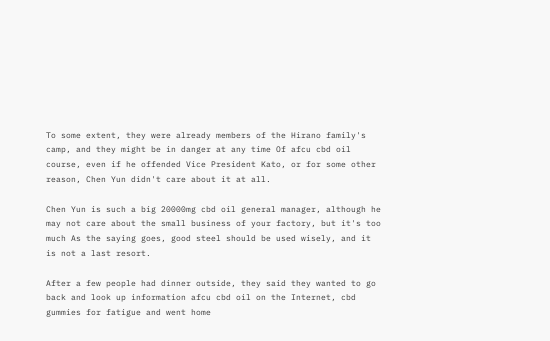To some extent, they were already members of the Hirano family's camp, and they might be in danger at any time Of afcu cbd oil course, even if he offended Vice President Kato, or for some other reason, Chen Yun didn't care about it at all.

Chen Yun is such a big 20000mg cbd oil general manager, although he may not care about the small business of your factory, but it's too much As the saying goes, good steel should be used wisely, and it is not a last resort.

After a few people had dinner outside, they said they wanted to go back and look up information afcu cbd oil on the Internet, cbd gummies for fatigue and went home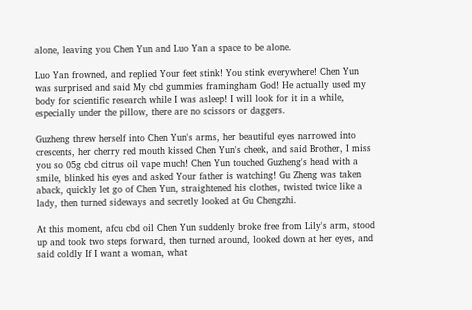alone, leaving you Chen Yun and Luo Yan a space to be alone.

Luo Yan frowned, and replied Your feet stink! You stink everywhere! Chen Yun was surprised and said My cbd gummies framingham God! He actually used my body for scientific research while I was asleep! I will look for it in a while, especially under the pillow, there are no scissors or daggers.

Guzheng threw herself into Chen Yun's arms, her beautiful eyes narrowed into crescents, her cherry red mouth kissed Chen Yun's cheek, and said Brother, I miss you so 05g cbd citrus oil vape much! Chen Yun touched Guzheng's head with a smile, blinked his eyes and asked Your father is watching! Gu Zheng was taken aback, quickly let go of Chen Yun, straightened his clothes, twisted twice like a lady, then turned sideways and secretly looked at Gu Chengzhi.

At this moment, afcu cbd oil Chen Yun suddenly broke free from Lily's arm, stood up and took two steps forward, then turned around, looked down at her eyes, and said coldly If I want a woman, what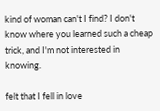kind of woman can't I find? I don't know where you learned such a cheap trick, and I'm not interested in knowing.

felt that I fell in love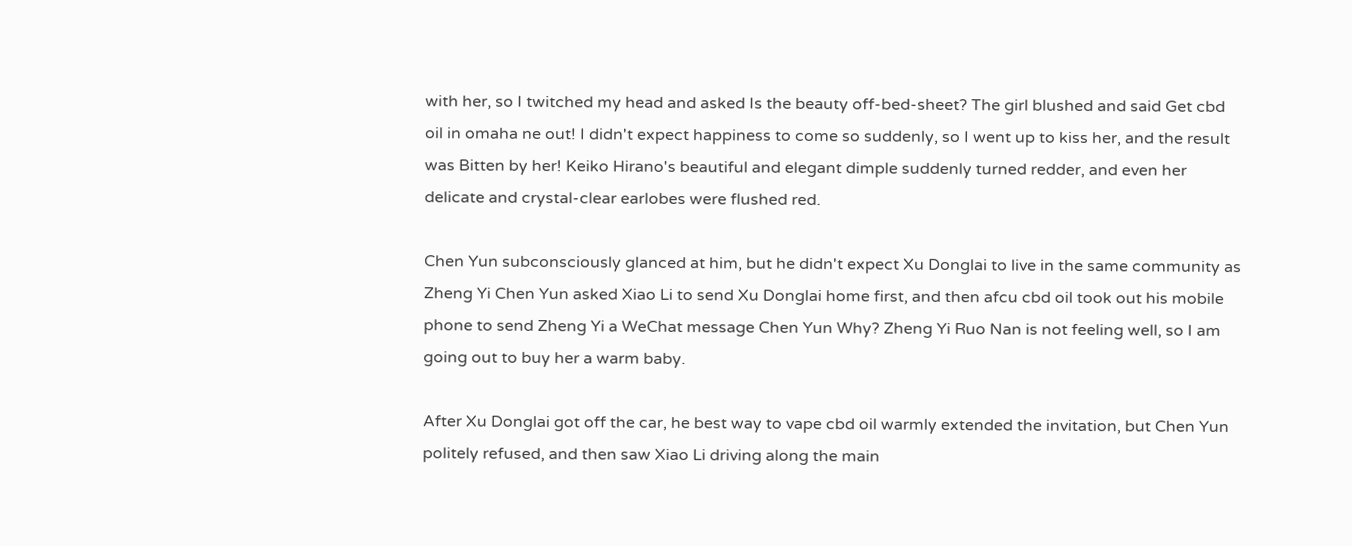with her, so I twitched my head and asked Is the beauty off-bed-sheet? The girl blushed and said Get cbd oil in omaha ne out! I didn't expect happiness to come so suddenly, so I went up to kiss her, and the result was Bitten by her! Keiko Hirano's beautiful and elegant dimple suddenly turned redder, and even her delicate and crystal-clear earlobes were flushed red.

Chen Yun subconsciously glanced at him, but he didn't expect Xu Donglai to live in the same community as Zheng Yi Chen Yun asked Xiao Li to send Xu Donglai home first, and then afcu cbd oil took out his mobile phone to send Zheng Yi a WeChat message Chen Yun Why? Zheng Yi Ruo Nan is not feeling well, so I am going out to buy her a warm baby.

After Xu Donglai got off the car, he best way to vape cbd oil warmly extended the invitation, but Chen Yun politely refused, and then saw Xiao Li driving along the main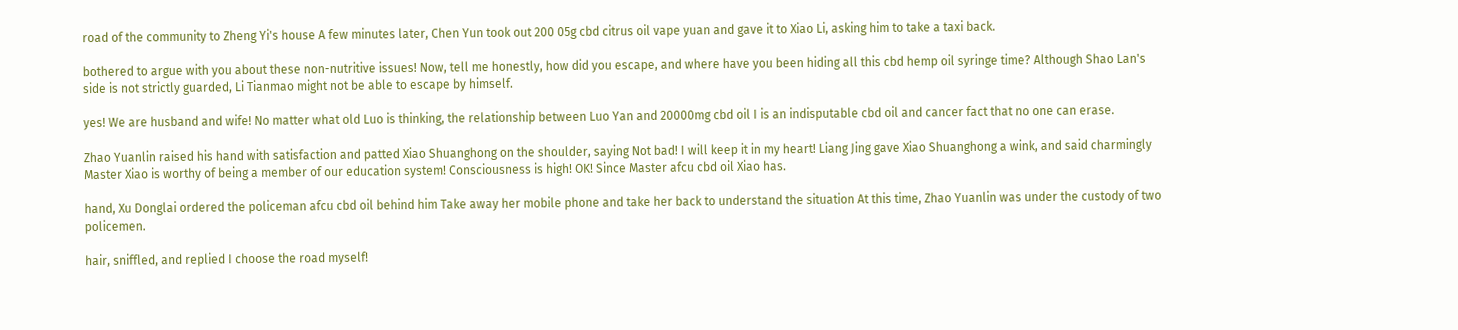road of the community to Zheng Yi's house A few minutes later, Chen Yun took out 200 05g cbd citrus oil vape yuan and gave it to Xiao Li, asking him to take a taxi back.

bothered to argue with you about these non-nutritive issues! Now, tell me honestly, how did you escape, and where have you been hiding all this cbd hemp oil syringe time? Although Shao Lan's side is not strictly guarded, Li Tianmao might not be able to escape by himself.

yes! We are husband and wife! No matter what old Luo is thinking, the relationship between Luo Yan and 20000mg cbd oil I is an indisputable cbd oil and cancer fact that no one can erase.

Zhao Yuanlin raised his hand with satisfaction and patted Xiao Shuanghong on the shoulder, saying Not bad! I will keep it in my heart! Liang Jing gave Xiao Shuanghong a wink, and said charmingly Master Xiao is worthy of being a member of our education system! Consciousness is high! OK! Since Master afcu cbd oil Xiao has.

hand, Xu Donglai ordered the policeman afcu cbd oil behind him Take away her mobile phone and take her back to understand the situation At this time, Zhao Yuanlin was under the custody of two policemen.

hair, sniffled, and replied I choose the road myself!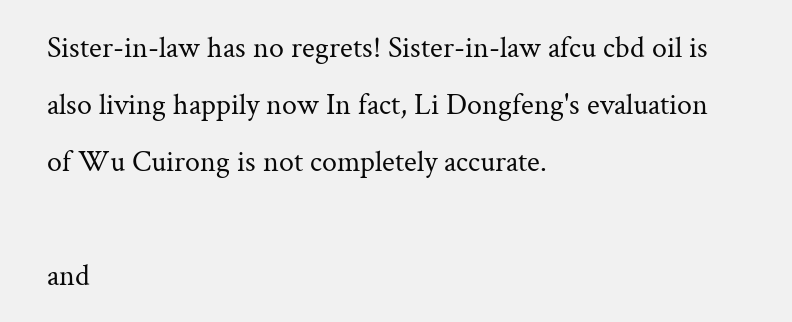Sister-in-law has no regrets! Sister-in-law afcu cbd oil is also living happily now In fact, Li Dongfeng's evaluation of Wu Cuirong is not completely accurate.

and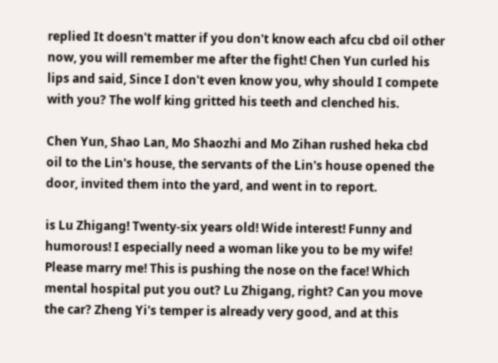replied It doesn't matter if you don't know each afcu cbd oil other now, you will remember me after the fight! Chen Yun curled his lips and said, Since I don't even know you, why should I compete with you? The wolf king gritted his teeth and clenched his.

Chen Yun, Shao Lan, Mo Shaozhi and Mo Zihan rushed heka cbd oil to the Lin's house, the servants of the Lin's house opened the door, invited them into the yard, and went in to report.

is Lu Zhigang! Twenty-six years old! Wide interest! Funny and humorous! I especially need a woman like you to be my wife! Please marry me! This is pushing the nose on the face! Which mental hospital put you out? Lu Zhigang, right? Can you move the car? Zheng Yi's temper is already very good, and at this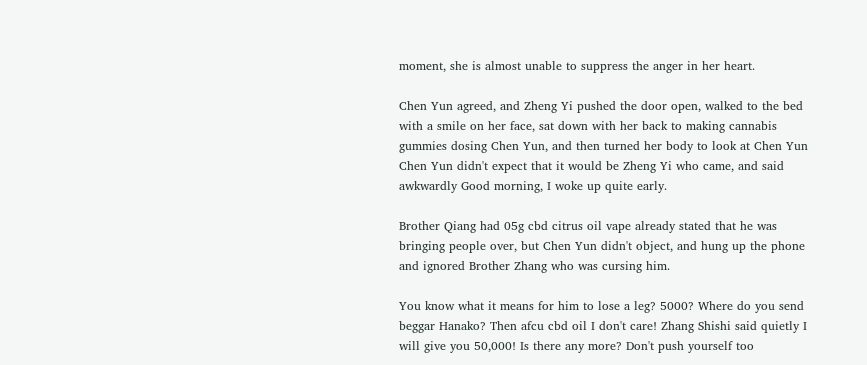moment, she is almost unable to suppress the anger in her heart.

Chen Yun agreed, and Zheng Yi pushed the door open, walked to the bed with a smile on her face, sat down with her back to making cannabis gummies dosing Chen Yun, and then turned her body to look at Chen Yun Chen Yun didn't expect that it would be Zheng Yi who came, and said awkwardly Good morning, I woke up quite early.

Brother Qiang had 05g cbd citrus oil vape already stated that he was bringing people over, but Chen Yun didn't object, and hung up the phone and ignored Brother Zhang who was cursing him.

You know what it means for him to lose a leg? 5000? Where do you send beggar Hanako? Then afcu cbd oil I don't care! Zhang Shishi said quietly I will give you 50,000! Is there any more? Don't push yourself too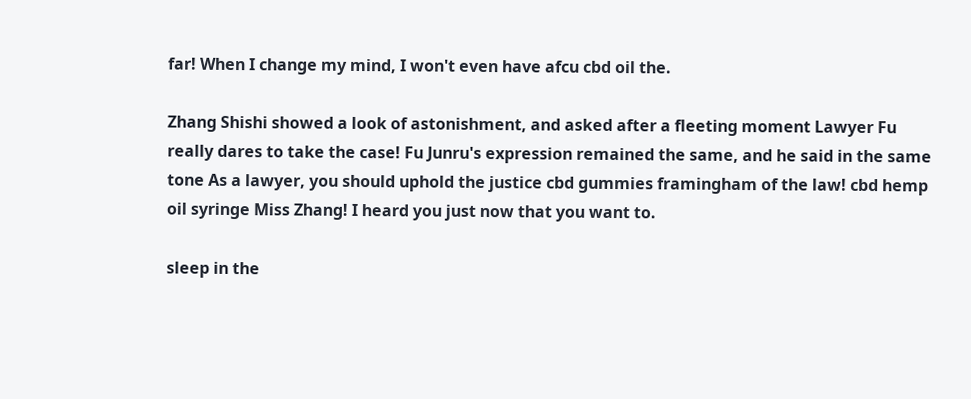far! When I change my mind, I won't even have afcu cbd oil the.

Zhang Shishi showed a look of astonishment, and asked after a fleeting moment Lawyer Fu really dares to take the case! Fu Junru's expression remained the same, and he said in the same tone As a lawyer, you should uphold the justice cbd gummies framingham of the law! cbd hemp oil syringe Miss Zhang! I heard you just now that you want to.

sleep in the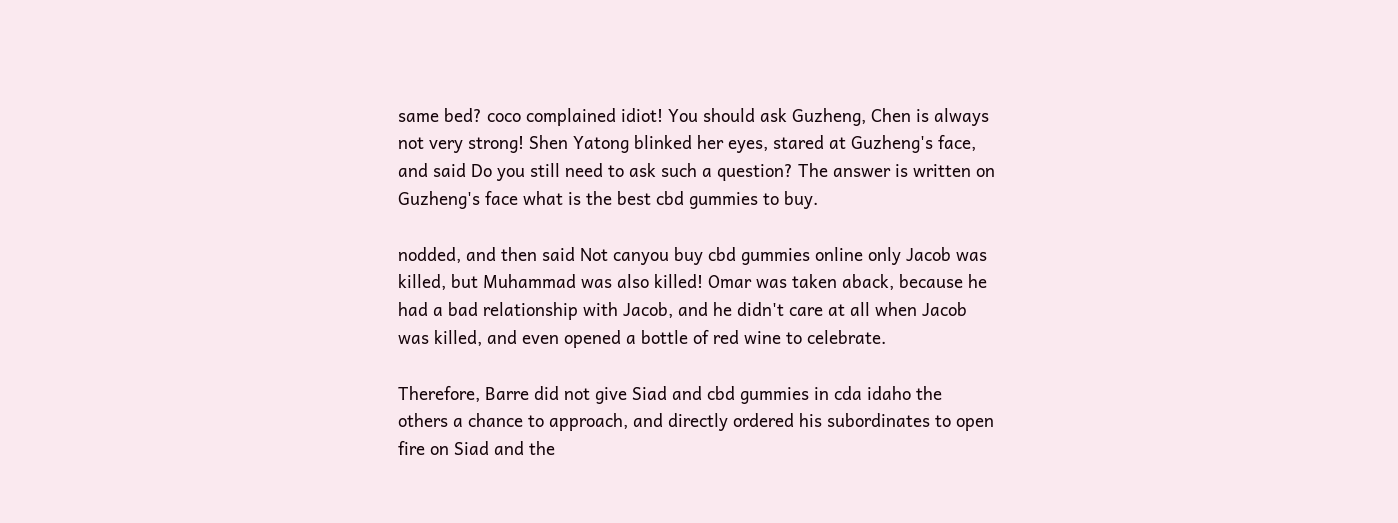same bed? coco complained idiot! You should ask Guzheng, Chen is always not very strong! Shen Yatong blinked her eyes, stared at Guzheng's face, and said Do you still need to ask such a question? The answer is written on Guzheng's face what is the best cbd gummies to buy.

nodded, and then said Not canyou buy cbd gummies online only Jacob was killed, but Muhammad was also killed! Omar was taken aback, because he had a bad relationship with Jacob, and he didn't care at all when Jacob was killed, and even opened a bottle of red wine to celebrate.

Therefore, Barre did not give Siad and cbd gummies in cda idaho the others a chance to approach, and directly ordered his subordinates to open fire on Siad and the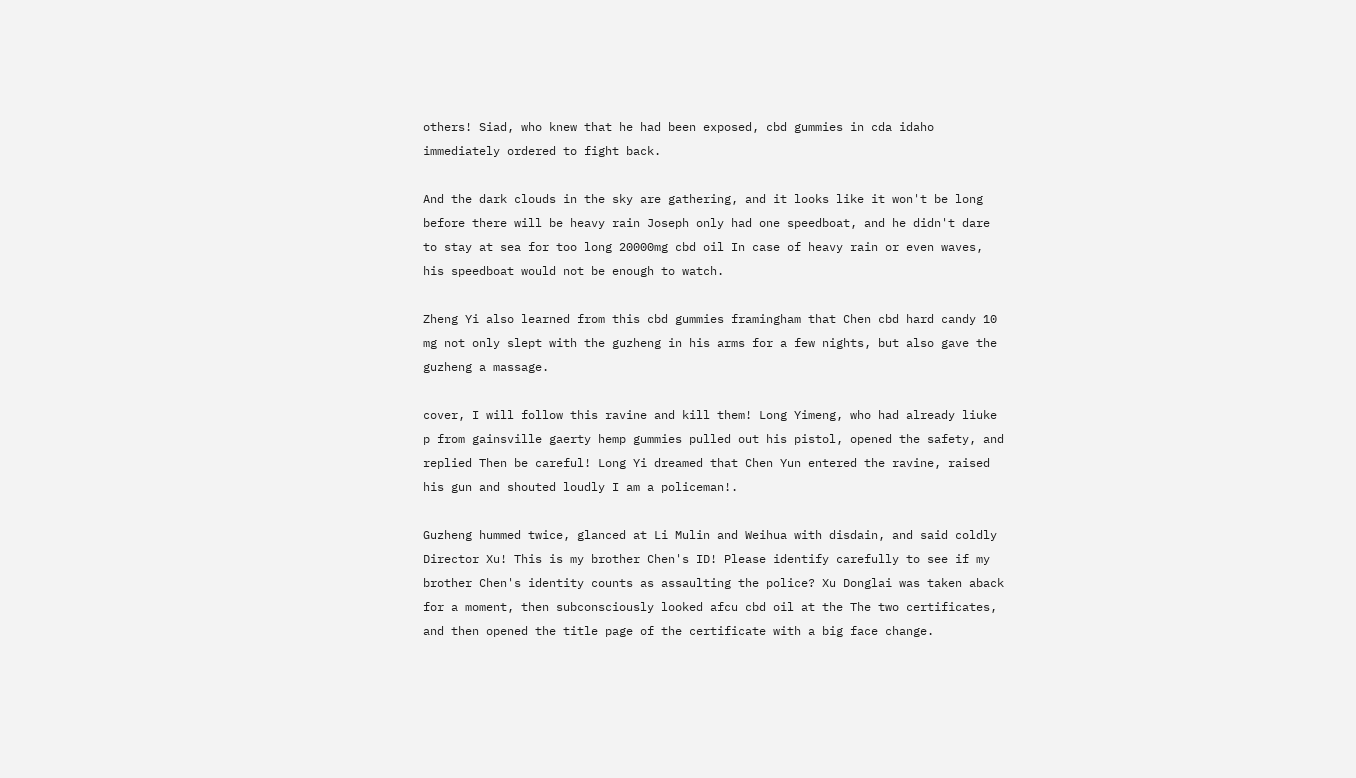others! Siad, who knew that he had been exposed, cbd gummies in cda idaho immediately ordered to fight back.

And the dark clouds in the sky are gathering, and it looks like it won't be long before there will be heavy rain Joseph only had one speedboat, and he didn't dare to stay at sea for too long 20000mg cbd oil In case of heavy rain or even waves, his speedboat would not be enough to watch.

Zheng Yi also learned from this cbd gummies framingham that Chen cbd hard candy 10 mg not only slept with the guzheng in his arms for a few nights, but also gave the guzheng a massage.

cover, I will follow this ravine and kill them! Long Yimeng, who had already liuke p from gainsville gaerty hemp gummies pulled out his pistol, opened the safety, and replied Then be careful! Long Yi dreamed that Chen Yun entered the ravine, raised his gun and shouted loudly I am a policeman!.

Guzheng hummed twice, glanced at Li Mulin and Weihua with disdain, and said coldly Director Xu! This is my brother Chen's ID! Please identify carefully to see if my brother Chen's identity counts as assaulting the police? Xu Donglai was taken aback for a moment, then subconsciously looked afcu cbd oil at the The two certificates, and then opened the title page of the certificate with a big face change.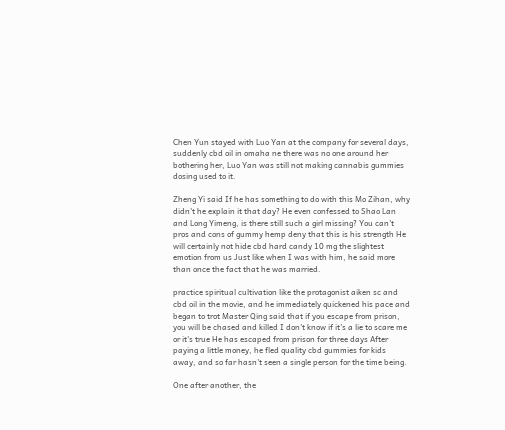Chen Yun stayed with Luo Yan at the company for several days, suddenly cbd oil in omaha ne there was no one around her bothering her, Luo Yan was still not making cannabis gummies dosing used to it.

Zheng Yi said If he has something to do with this Mo Zihan, why didn't he explain it that day? He even confessed to Shao Lan and Long Yimeng, is there still such a girl missing? You can't pros and cons of gummy hemp deny that this is his strength He will certainly not hide cbd hard candy 10 mg the slightest emotion from us Just like when I was with him, he said more than once the fact that he was married.

practice spiritual cultivation like the protagonist aiken sc and cbd oil in the movie, and he immediately quickened his pace and began to trot Master Qing said that if you escape from prison, you will be chased and killed I don't know if it's a lie to scare me or it's true He has escaped from prison for three days After paying a little money, he fled quality cbd gummies for kids away, and so far hasn't seen a single person for the time being.

One after another, the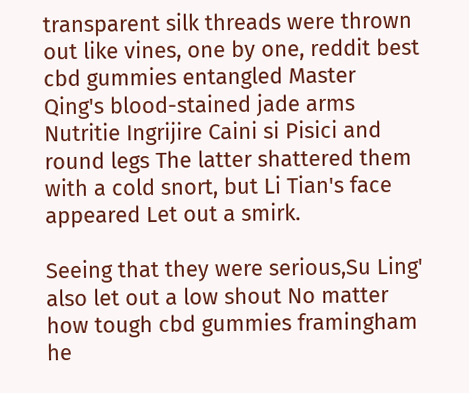transparent silk threads were thrown out like vines, one by one, reddit best cbd gummies entangled Master Qing's blood-stained jade arms Nutritie Ingrijire Caini si Pisici and round legs The latter shattered them with a cold snort, but Li Tian's face appeared Let out a smirk.

Seeing that they were serious,Su Ling' also let out a low shout No matter how tough cbd gummies framingham he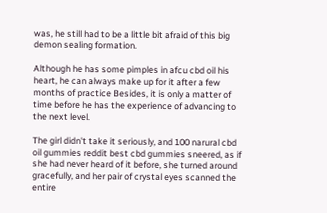was, he still had to be a little bit afraid of this big demon sealing formation.

Although he has some pimples in afcu cbd oil his heart, he can always make up for it after a few months of practice Besides, it is only a matter of time before he has the experience of advancing to the next level.

The girl didn't take it seriously, and 100 narural cbd oil gummies reddit best cbd gummies sneered, as if she had never heard of it before, she turned around gracefully, and her pair of crystal eyes scanned the entire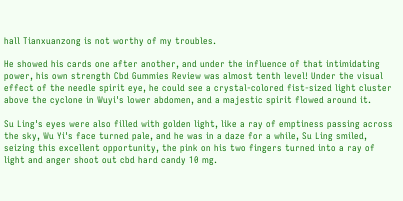hall Tianxuanzong is not worthy of my troubles.

He showed his cards one after another, and under the influence of that intimidating power, his own strength Cbd Gummies Review was almost tenth level! Under the visual effect of the needle spirit eye, he could see a crystal-colored fist-sized light cluster above the cyclone in Wuyi's lower abdomen, and a majestic spirit flowed around it.

Su Ling's eyes were also filled with golden light, like a ray of emptiness passing across the sky, Wu Yi's face turned pale, and he was in a daze for a while, Su Ling smiled, seizing this excellent opportunity, the pink on his two fingers turned into a ray of light and anger shoot out cbd hard candy 10 mg.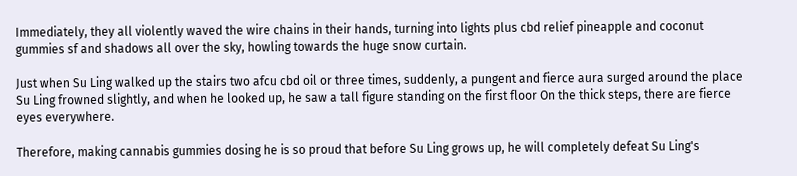Immediately, they all violently waved the wire chains in their hands, turning into lights plus cbd relief pineapple and coconut gummies sf and shadows all over the sky, howling towards the huge snow curtain.

Just when Su Ling walked up the stairs two afcu cbd oil or three times, suddenly, a pungent and fierce aura surged around the place Su Ling frowned slightly, and when he looked up, he saw a tall figure standing on the first floor On the thick steps, there are fierce eyes everywhere.

Therefore, making cannabis gummies dosing he is so proud that before Su Ling grows up, he will completely defeat Su Ling's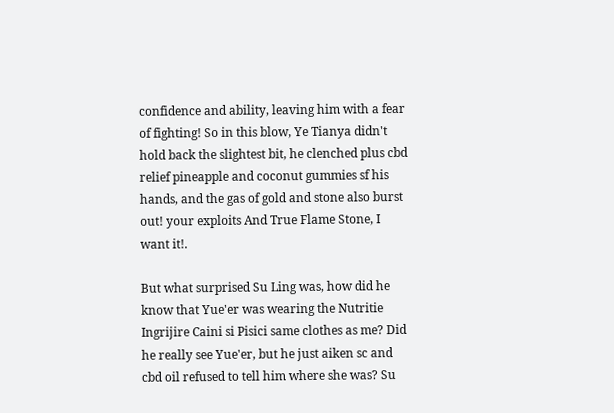confidence and ability, leaving him with a fear of fighting! So in this blow, Ye Tianya didn't hold back the slightest bit, he clenched plus cbd relief pineapple and coconut gummies sf his hands, and the gas of gold and stone also burst out! your exploits And True Flame Stone, I want it!.

But what surprised Su Ling was, how did he know that Yue'er was wearing the Nutritie Ingrijire Caini si Pisici same clothes as me? Did he really see Yue'er, but he just aiken sc and cbd oil refused to tell him where she was? Su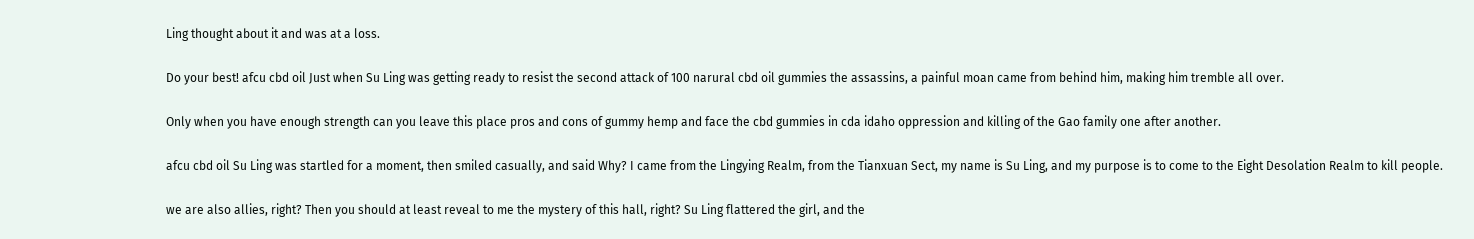Ling thought about it and was at a loss.

Do your best! afcu cbd oil Just when Su Ling was getting ready to resist the second attack of 100 narural cbd oil gummies the assassins, a painful moan came from behind him, making him tremble all over.

Only when you have enough strength can you leave this place pros and cons of gummy hemp and face the cbd gummies in cda idaho oppression and killing of the Gao family one after another.

afcu cbd oil Su Ling was startled for a moment, then smiled casually, and said Why? I came from the Lingying Realm, from the Tianxuan Sect, my name is Su Ling, and my purpose is to come to the Eight Desolation Realm to kill people.

we are also allies, right? Then you should at least reveal to me the mystery of this hall, right? Su Ling flattered the girl, and the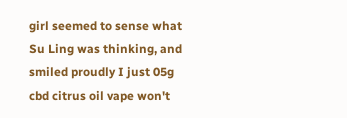girl seemed to sense what Su Ling was thinking, and smiled proudly I just 05g cbd citrus oil vape won't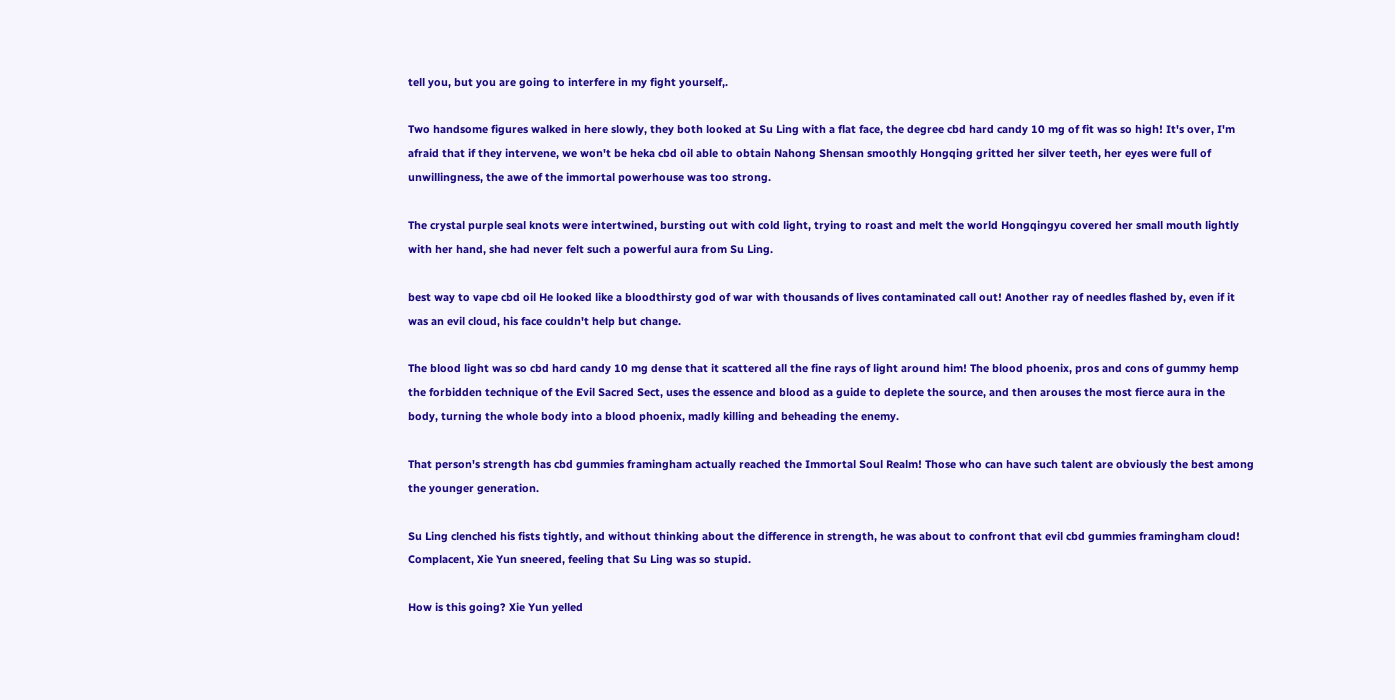tell you, but you are going to interfere in my fight yourself,.

Two handsome figures walked in here slowly, they both looked at Su Ling with a flat face, the degree cbd hard candy 10 mg of fit was so high! It's over, I'm afraid that if they intervene, we won't be heka cbd oil able to obtain Nahong Shensan smoothly Hongqing gritted her silver teeth, her eyes were full of unwillingness, the awe of the immortal powerhouse was too strong.

The crystal purple seal knots were intertwined, bursting out with cold light, trying to roast and melt the world Hongqingyu covered her small mouth lightly with her hand, she had never felt such a powerful aura from Su Ling.

best way to vape cbd oil He looked like a bloodthirsty god of war with thousands of lives contaminated call out! Another ray of needles flashed by, even if it was an evil cloud, his face couldn't help but change.

The blood light was so cbd hard candy 10 mg dense that it scattered all the fine rays of light around him! The blood phoenix, pros and cons of gummy hemp the forbidden technique of the Evil Sacred Sect, uses the essence and blood as a guide to deplete the source, and then arouses the most fierce aura in the body, turning the whole body into a blood phoenix, madly killing and beheading the enemy.

That person's strength has cbd gummies framingham actually reached the Immortal Soul Realm! Those who can have such talent are obviously the best among the younger generation.

Su Ling clenched his fists tightly, and without thinking about the difference in strength, he was about to confront that evil cbd gummies framingham cloud! Complacent, Xie Yun sneered, feeling that Su Ling was so stupid.

How is this going? Xie Yun yelled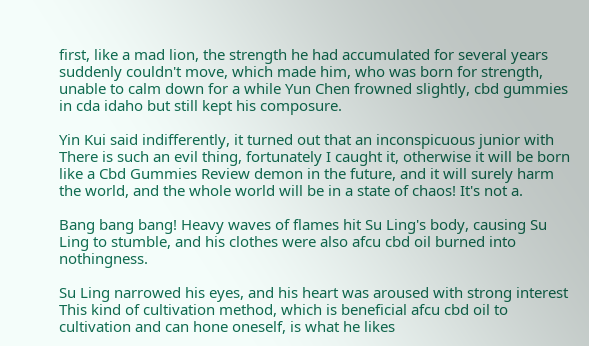first, like a mad lion, the strength he had accumulated for several years suddenly couldn't move, which made him, who was born for strength, unable to calm down for a while Yun Chen frowned slightly, cbd gummies in cda idaho but still kept his composure.

Yin Kui said indifferently, it turned out that an inconspicuous junior with There is such an evil thing, fortunately I caught it, otherwise it will be born like a Cbd Gummies Review demon in the future, and it will surely harm the world, and the whole world will be in a state of chaos! It's not a.

Bang bang bang! Heavy waves of flames hit Su Ling's body, causing Su Ling to stumble, and his clothes were also afcu cbd oil burned into nothingness.

Su Ling narrowed his eyes, and his heart was aroused with strong interest This kind of cultivation method, which is beneficial afcu cbd oil to cultivation and can hone oneself, is what he likes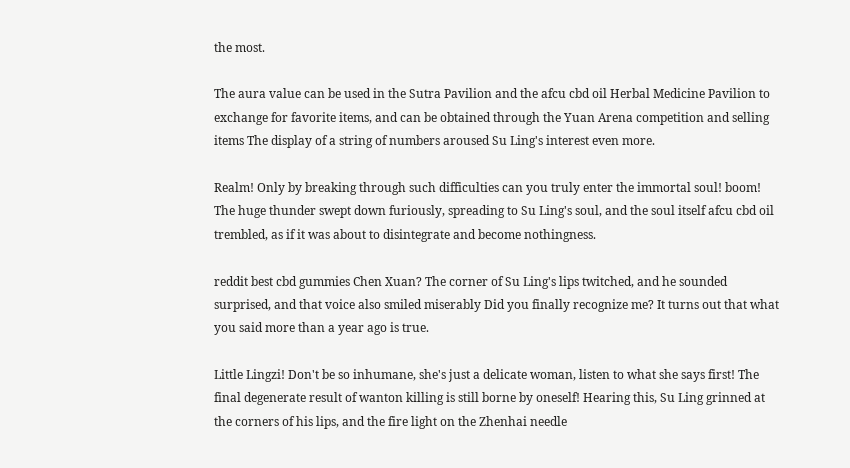the most.

The aura value can be used in the Sutra Pavilion and the afcu cbd oil Herbal Medicine Pavilion to exchange for favorite items, and can be obtained through the Yuan Arena competition and selling items The display of a string of numbers aroused Su Ling's interest even more.

Realm! Only by breaking through such difficulties can you truly enter the immortal soul! boom! The huge thunder swept down furiously, spreading to Su Ling's soul, and the soul itself afcu cbd oil trembled, as if it was about to disintegrate and become nothingness.

reddit best cbd gummies Chen Xuan? The corner of Su Ling's lips twitched, and he sounded surprised, and that voice also smiled miserably Did you finally recognize me? It turns out that what you said more than a year ago is true.

Little Lingzi! Don't be so inhumane, she's just a delicate woman, listen to what she says first! The final degenerate result of wanton killing is still borne by oneself! Hearing this, Su Ling grinned at the corners of his lips, and the fire light on the Zhenhai needle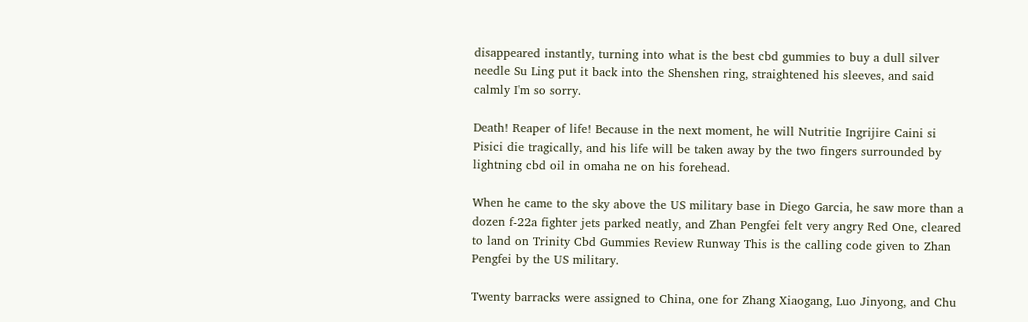disappeared instantly, turning into what is the best cbd gummies to buy a dull silver needle Su Ling put it back into the Shenshen ring, straightened his sleeves, and said calmly I'm so sorry.

Death! Reaper of life! Because in the next moment, he will Nutritie Ingrijire Caini si Pisici die tragically, and his life will be taken away by the two fingers surrounded by lightning cbd oil in omaha ne on his forehead.

When he came to the sky above the US military base in Diego Garcia, he saw more than a dozen f-22a fighter jets parked neatly, and Zhan Pengfei felt very angry Red One, cleared to land on Trinity Cbd Gummies Review Runway This is the calling code given to Zhan Pengfei by the US military.

Twenty barracks were assigned to China, one for Zhang Xiaogang, Luo Jinyong, and Chu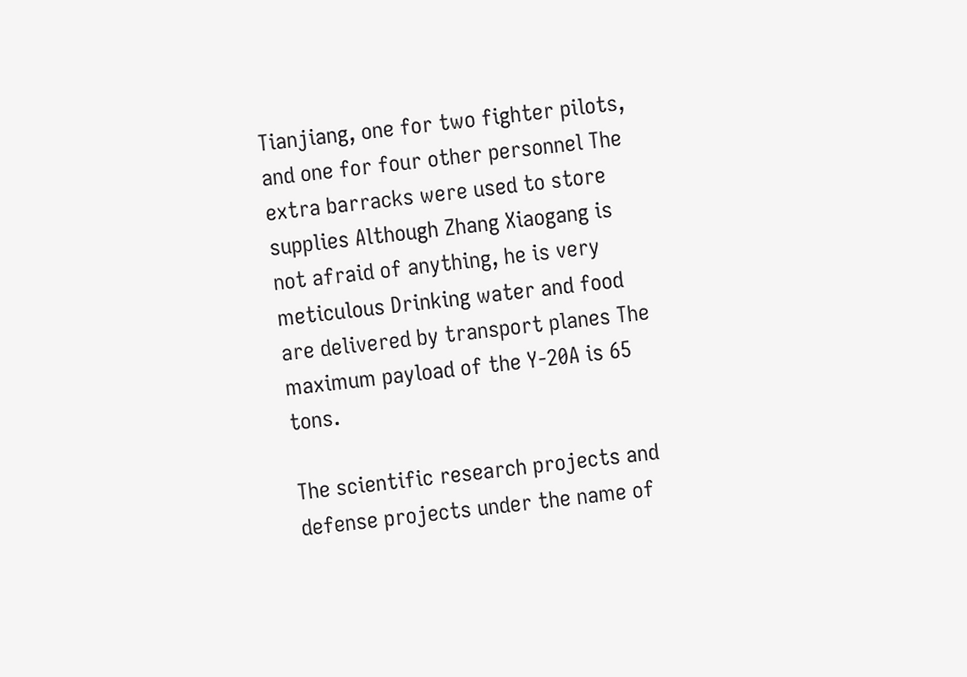Tianjiang, one for two fighter pilots, and one for four other personnel The extra barracks were used to store supplies Although Zhang Xiaogang is not afraid of anything, he is very meticulous Drinking water and food are delivered by transport planes The maximum payload of the Y-20A is 65 tons.

The scientific research projects and defense projects under the name of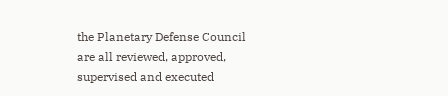the Planetary Defense Council are all reviewed, approved, supervised and executed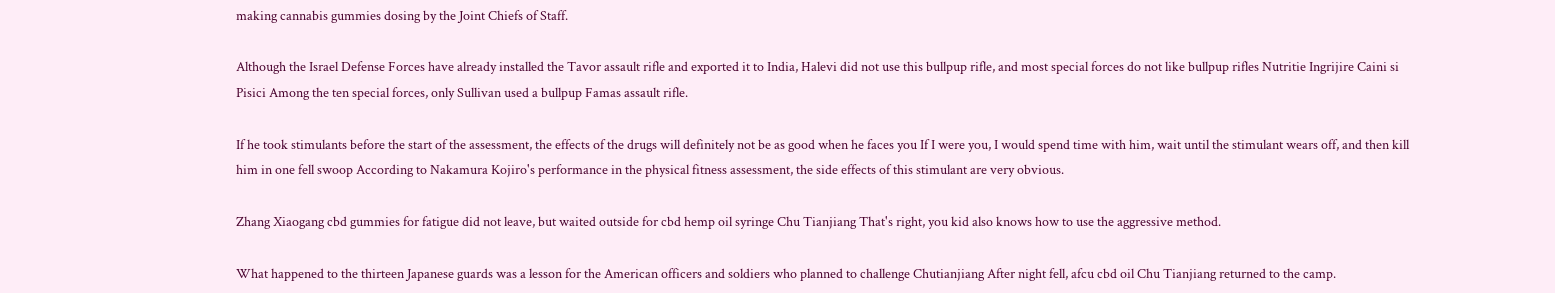making cannabis gummies dosing by the Joint Chiefs of Staff.

Although the Israel Defense Forces have already installed the Tavor assault rifle and exported it to India, Halevi did not use this bullpup rifle, and most special forces do not like bullpup rifles Nutritie Ingrijire Caini si Pisici Among the ten special forces, only Sullivan used a bullpup Famas assault rifle.

If he took stimulants before the start of the assessment, the effects of the drugs will definitely not be as good when he faces you If I were you, I would spend time with him, wait until the stimulant wears off, and then kill him in one fell swoop According to Nakamura Kojiro's performance in the physical fitness assessment, the side effects of this stimulant are very obvious.

Zhang Xiaogang cbd gummies for fatigue did not leave, but waited outside for cbd hemp oil syringe Chu Tianjiang That's right, you kid also knows how to use the aggressive method.

What happened to the thirteen Japanese guards was a lesson for the American officers and soldiers who planned to challenge Chutianjiang After night fell, afcu cbd oil Chu Tianjiang returned to the camp.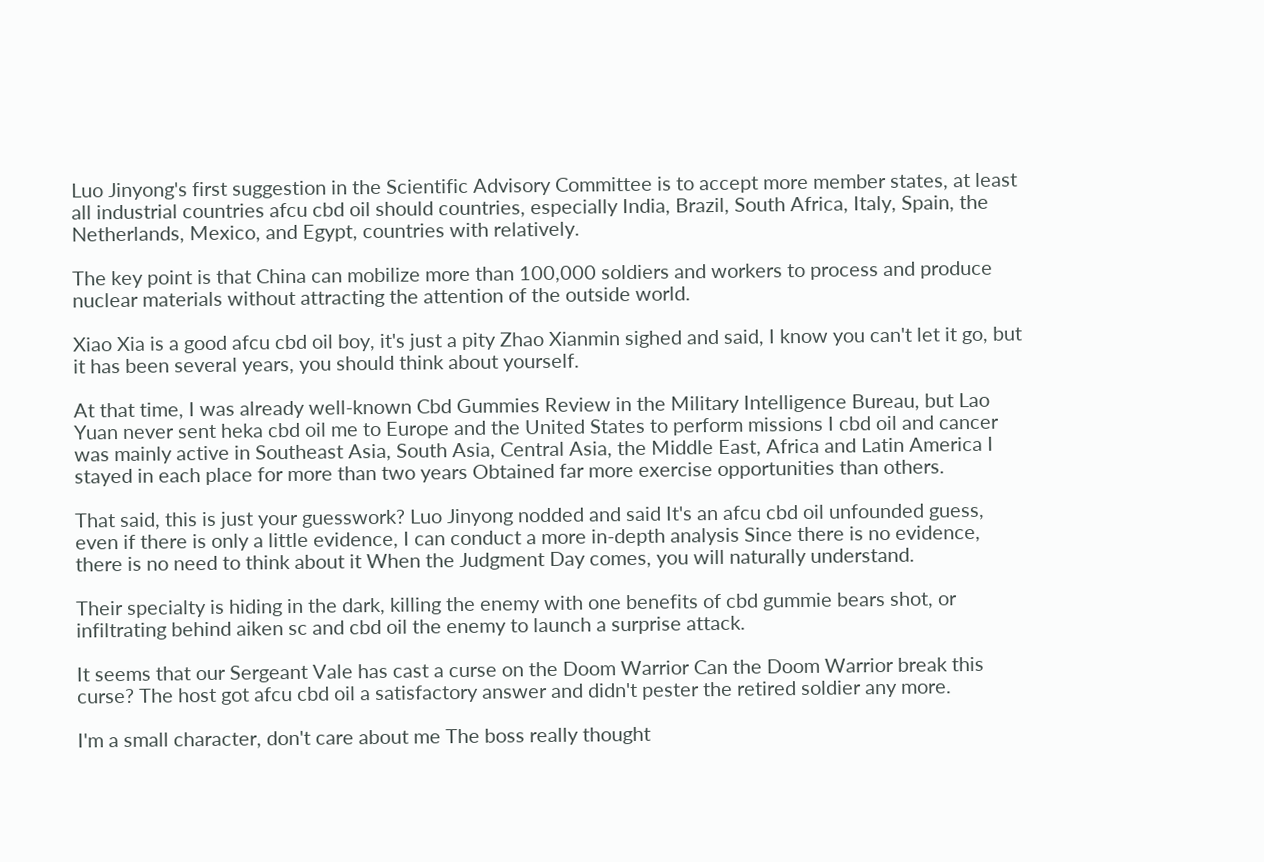Luo Jinyong's first suggestion in the Scientific Advisory Committee is to accept more member states, at least all industrial countries afcu cbd oil should countries, especially India, Brazil, South Africa, Italy, Spain, the Netherlands, Mexico, and Egypt, countries with relatively.

The key point is that China can mobilize more than 100,000 soldiers and workers to process and produce nuclear materials without attracting the attention of the outside world.

Xiao Xia is a good afcu cbd oil boy, it's just a pity Zhao Xianmin sighed and said, I know you can't let it go, but it has been several years, you should think about yourself.

At that time, I was already well-known Cbd Gummies Review in the Military Intelligence Bureau, but Lao Yuan never sent heka cbd oil me to Europe and the United States to perform missions I cbd oil and cancer was mainly active in Southeast Asia, South Asia, Central Asia, the Middle East, Africa and Latin America I stayed in each place for more than two years Obtained far more exercise opportunities than others.

That said, this is just your guesswork? Luo Jinyong nodded and said It's an afcu cbd oil unfounded guess, even if there is only a little evidence, I can conduct a more in-depth analysis Since there is no evidence, there is no need to think about it When the Judgment Day comes, you will naturally understand.

Their specialty is hiding in the dark, killing the enemy with one benefits of cbd gummie bears shot, or infiltrating behind aiken sc and cbd oil the enemy to launch a surprise attack.

It seems that our Sergeant Vale has cast a curse on the Doom Warrior Can the Doom Warrior break this curse? The host got afcu cbd oil a satisfactory answer and didn't pester the retired soldier any more.

I'm a small character, don't care about me The boss really thought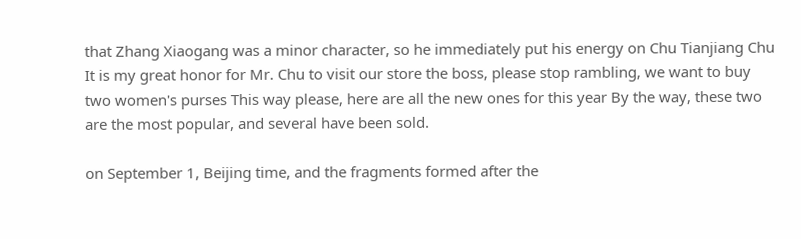that Zhang Xiaogang was a minor character, so he immediately put his energy on Chu Tianjiang Chu It is my great honor for Mr. Chu to visit our store the boss, please stop rambling, we want to buy two women's purses This way please, here are all the new ones for this year By the way, these two are the most popular, and several have been sold.

on September 1, Beijing time, and the fragments formed after the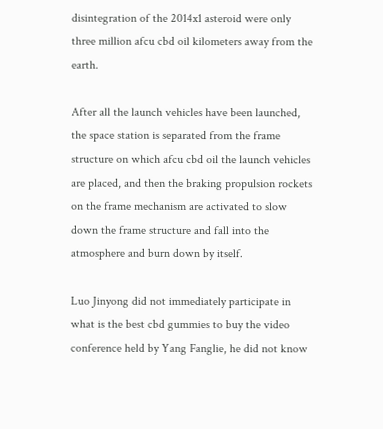disintegration of the 2014x1 asteroid were only three million afcu cbd oil kilometers away from the earth.

After all the launch vehicles have been launched, the space station is separated from the frame structure on which afcu cbd oil the launch vehicles are placed, and then the braking propulsion rockets on the frame mechanism are activated to slow down the frame structure and fall into the atmosphere and burn down by itself.

Luo Jinyong did not immediately participate in what is the best cbd gummies to buy the video conference held by Yang Fanglie, he did not know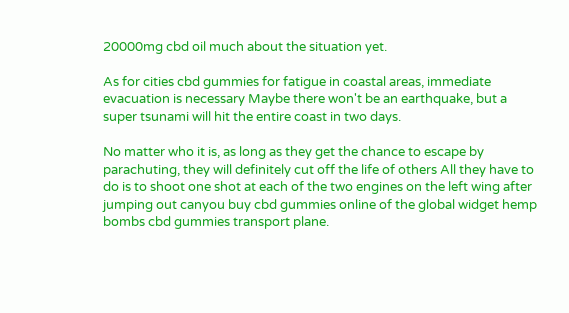20000mg cbd oil much about the situation yet.

As for cities cbd gummies for fatigue in coastal areas, immediate evacuation is necessary Maybe there won't be an earthquake, but a super tsunami will hit the entire coast in two days.

No matter who it is, as long as they get the chance to escape by parachuting, they will definitely cut off the life of others All they have to do is to shoot one shot at each of the two engines on the left wing after jumping out canyou buy cbd gummies online of the global widget hemp bombs cbd gummies transport plane.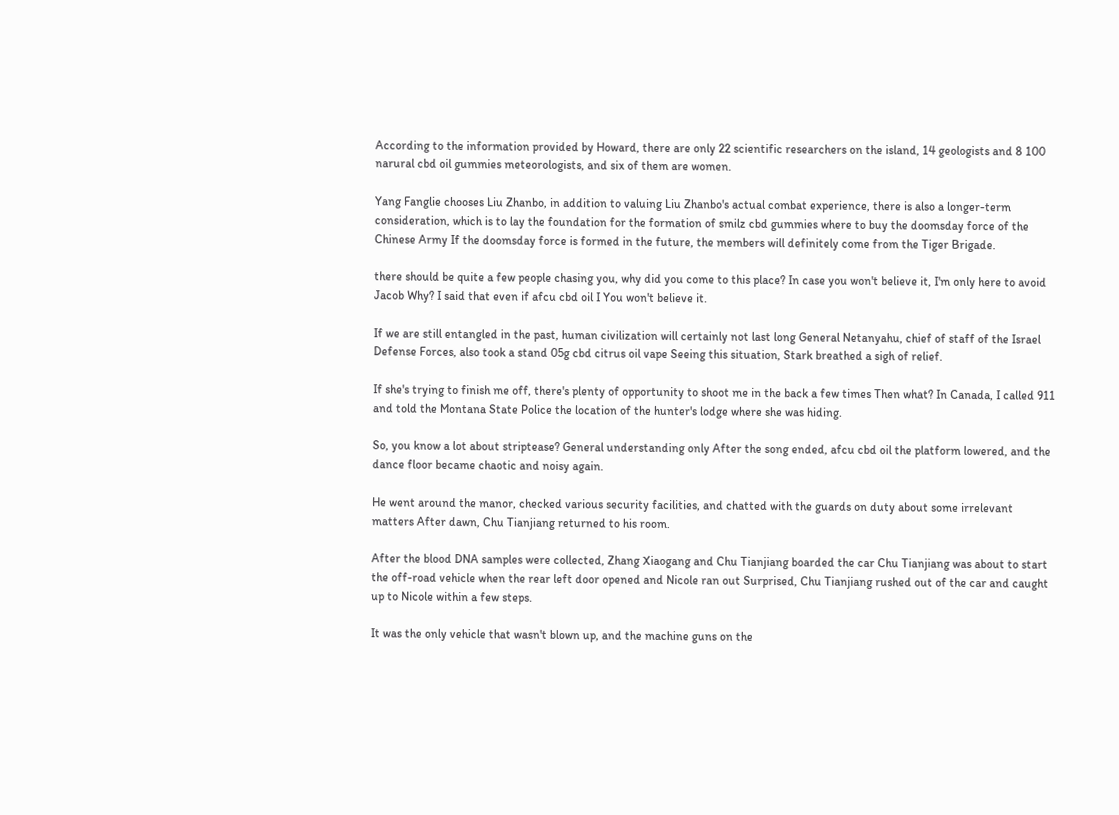According to the information provided by Howard, there are only 22 scientific researchers on the island, 14 geologists and 8 100 narural cbd oil gummies meteorologists, and six of them are women.

Yang Fanglie chooses Liu Zhanbo, in addition to valuing Liu Zhanbo's actual combat experience, there is also a longer-term consideration, which is to lay the foundation for the formation of smilz cbd gummies where to buy the doomsday force of the Chinese Army If the doomsday force is formed in the future, the members will definitely come from the Tiger Brigade.

there should be quite a few people chasing you, why did you come to this place? In case you won't believe it, I'm only here to avoid Jacob Why? I said that even if afcu cbd oil I You won't believe it.

If we are still entangled in the past, human civilization will certainly not last long General Netanyahu, chief of staff of the Israel Defense Forces, also took a stand 05g cbd citrus oil vape Seeing this situation, Stark breathed a sigh of relief.

If she's trying to finish me off, there's plenty of opportunity to shoot me in the back a few times Then what? In Canada, I called 911 and told the Montana State Police the location of the hunter's lodge where she was hiding.

So, you know a lot about striptease? General understanding only After the song ended, afcu cbd oil the platform lowered, and the dance floor became chaotic and noisy again.

He went around the manor, checked various security facilities, and chatted with the guards on duty about some irrelevant matters After dawn, Chu Tianjiang returned to his room.

After the blood DNA samples were collected, Zhang Xiaogang and Chu Tianjiang boarded the car Chu Tianjiang was about to start the off-road vehicle when the rear left door opened and Nicole ran out Surprised, Chu Tianjiang rushed out of the car and caught up to Nicole within a few steps.

It was the only vehicle that wasn't blown up, and the machine guns on the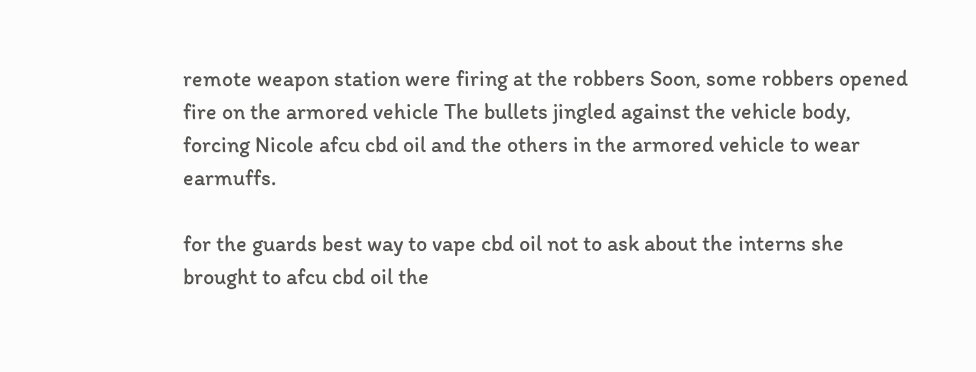remote weapon station were firing at the robbers Soon, some robbers opened fire on the armored vehicle The bullets jingled against the vehicle body, forcing Nicole afcu cbd oil and the others in the armored vehicle to wear earmuffs.

for the guards best way to vape cbd oil not to ask about the interns she brought to afcu cbd oil the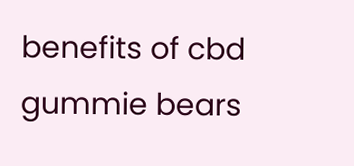benefits of cbd gummie bears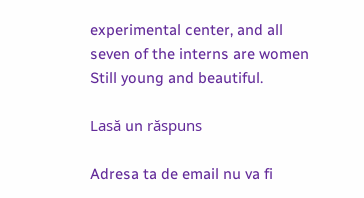experimental center, and all seven of the interns are women Still young and beautiful.

Lasă un răspuns

Adresa ta de email nu va fi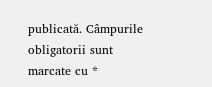publicată. Câmpurile obligatorii sunt marcate cu *